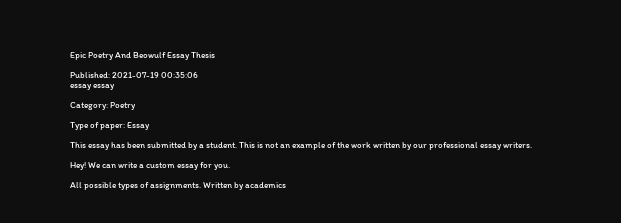Epic Poetry And Beowulf Essay Thesis

Published: 2021-07-19 00:35:06
essay essay

Category: Poetry

Type of paper: Essay

This essay has been submitted by a student. This is not an example of the work written by our professional essay writers.

Hey! We can write a custom essay for you.

All possible types of assignments. Written by academics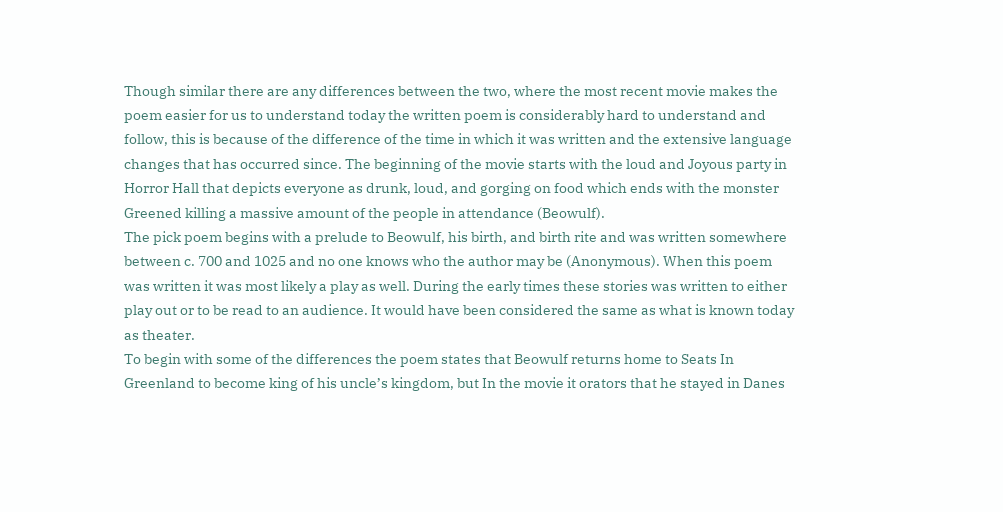Though similar there are any differences between the two, where the most recent movie makes the poem easier for us to understand today the written poem is considerably hard to understand and follow, this is because of the difference of the time in which it was written and the extensive language changes that has occurred since. The beginning of the movie starts with the loud and Joyous party in Horror Hall that depicts everyone as drunk, loud, and gorging on food which ends with the monster Greened killing a massive amount of the people in attendance (Beowulf).
The pick poem begins with a prelude to Beowulf, his birth, and birth rite and was written somewhere between c. 700 and 1025 and no one knows who the author may be (Anonymous). When this poem was written it was most likely a play as well. During the early times these stories was written to either play out or to be read to an audience. It would have been considered the same as what is known today as theater.
To begin with some of the differences the poem states that Beowulf returns home to Seats In Greenland to become king of his uncle’s kingdom, but In the movie it orators that he stayed in Danes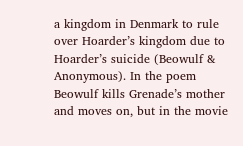a kingdom in Denmark to rule over Hoarder’s kingdom due to Hoarder’s suicide (Beowulf & Anonymous). In the poem Beowulf kills Grenade’s mother and moves on, but in the movie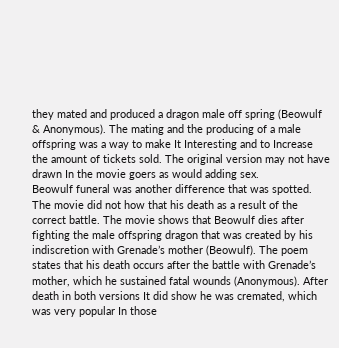they mated and produced a dragon male off spring (Beowulf & Anonymous). The mating and the producing of a male offspring was a way to make It Interesting and to Increase the amount of tickets sold. The original version may not have drawn In the movie goers as would adding sex.
Beowulf funeral was another difference that was spotted. The movie did not how that his death as a result of the correct battle. The movie shows that Beowulf dies after fighting the male offspring dragon that was created by his indiscretion with Grenade’s mother (Beowulf). The poem states that his death occurs after the battle with Grenade’s mother, which he sustained fatal wounds (Anonymous). After death in both versions It did show he was cremated, which was very popular In those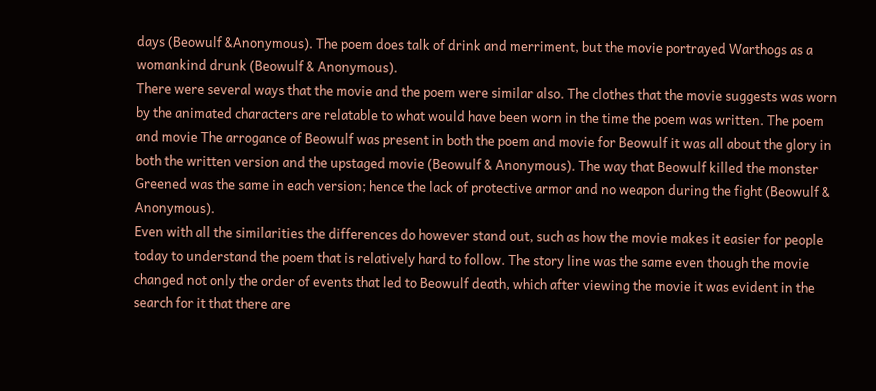days (Beowulf &Anonymous). The poem does talk of drink and merriment, but the movie portrayed Warthogs as a womankind drunk (Beowulf & Anonymous).
There were several ways that the movie and the poem were similar also. The clothes that the movie suggests was worn by the animated characters are relatable to what would have been worn in the time the poem was written. The poem and movie The arrogance of Beowulf was present in both the poem and movie for Beowulf it was all about the glory in both the written version and the upstaged movie (Beowulf & Anonymous). The way that Beowulf killed the monster Greened was the same in each version; hence the lack of protective armor and no weapon during the fight (Beowulf & Anonymous).
Even with all the similarities the differences do however stand out, such as how the movie makes it easier for people today to understand the poem that is relatively hard to follow. The story line was the same even though the movie changed not only the order of events that led to Beowulf death, which after viewing the movie it was evident in the search for it that there are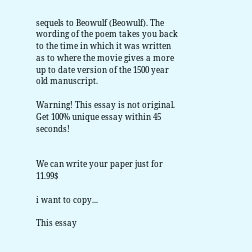sequels to Beowulf (Beowulf). The wording of the poem takes you back to the time in which it was written as to where the movie gives a more up to date version of the 1500 year old manuscript.

Warning! This essay is not original. Get 100% unique essay within 45 seconds!


We can write your paper just for 11.99$

i want to copy...

This essay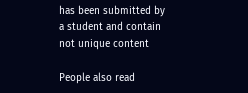has been submitted by a student and contain not unique content

People also read